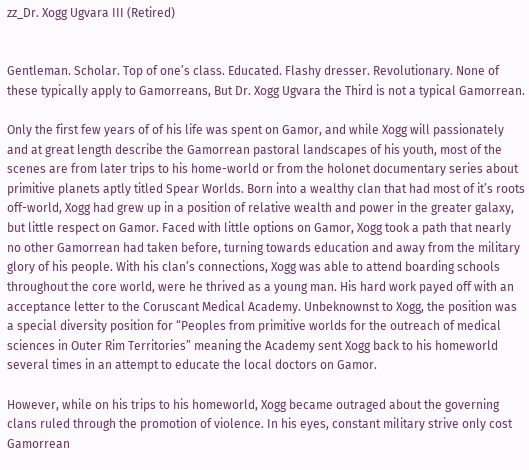zz_Dr. Xogg Ugvara III (Retired)


Gentleman. Scholar. Top of one’s class. Educated. Flashy dresser. Revolutionary. None of these typically apply to Gamorreans, But Dr. Xogg Ugvara the Third is not a typical Gamorrean.

Only the first few years of of his life was spent on Gamor, and while Xogg will passionately and at great length describe the Gamorrean pastoral landscapes of his youth, most of the scenes are from later trips to his home-world or from the holonet documentary series about primitive planets aptly titled Spear Worlds. Born into a wealthy clan that had most of it’s roots off-world, Xogg had grew up in a position of relative wealth and power in the greater galaxy, but little respect on Gamor. Faced with little options on Gamor, Xogg took a path that nearly no other Gamorrean had taken before, turning towards education and away from the military glory of his people. With his clan’s connections, Xogg was able to attend boarding schools throughout the core world, were he thrived as a young man. His hard work payed off with an acceptance letter to the Coruscant Medical Academy. Unbeknownst to Xogg, the position was a special diversity position for “Peoples from primitive worlds for the outreach of medical sciences in Outer Rim Territories” meaning the Academy sent Xogg back to his homeworld several times in an attempt to educate the local doctors on Gamor.

However, while on his trips to his homeworld, Xogg became outraged about the governing clans ruled through the promotion of violence. In his eyes, constant military strive only cost Gamorrean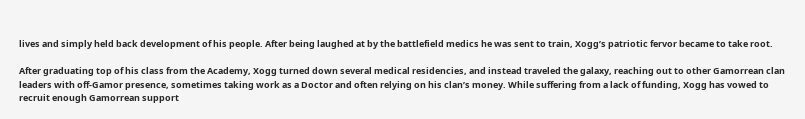lives and simply held back development of his people. After being laughed at by the battlefield medics he was sent to train, Xogg’s patriotic fervor became to take root.

After graduating top of his class from the Academy, Xogg turned down several medical residencies, and instead traveled the galaxy, reaching out to other Gamorrean clan leaders with off-Gamor presence, sometimes taking work as a Doctor and often relying on his clan’s money. While suffering from a lack of funding, Xogg has vowed to recruit enough Gamorrean support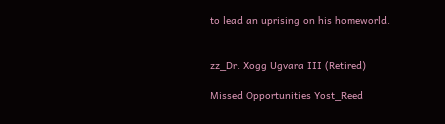to lead an uprising on his homeworld.


zz_Dr. Xogg Ugvara III (Retired)

Missed Opportunities Yost_Reed